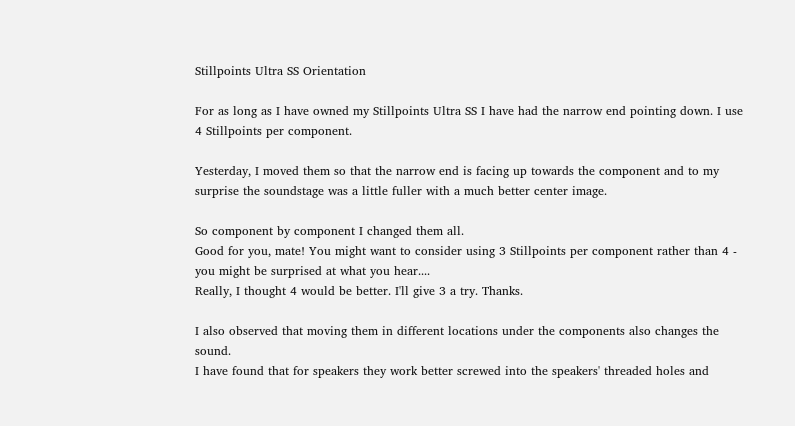Stillpoints Ultra SS Orientation

For as long as I have owned my Stillpoints Ultra SS I have had the narrow end pointing down. I use 4 Stillpoints per component.

Yesterday, I moved them so that the narrow end is facing up towards the component and to my surprise the soundstage was a little fuller with a much better center image.

So component by component I changed them all.
Good for you, mate! You might want to consider using 3 Stillpoints per component rather than 4 - you might be surprised at what you hear....
Really, I thought 4 would be better. I'll give 3 a try. Thanks.

I also observed that moving them in different locations under the components also changes the sound.
I have found that for speakers they work better screwed into the speakers' threaded holes and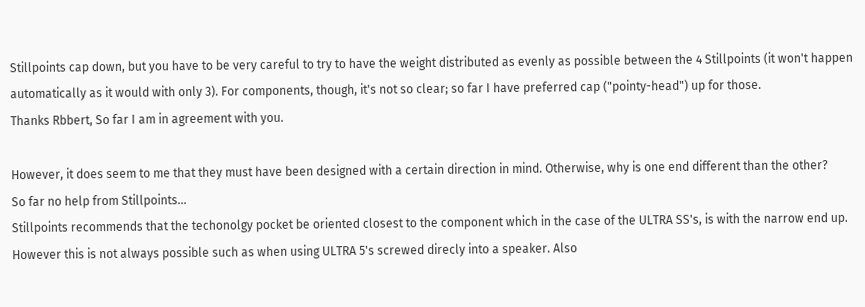Stillpoints cap down, but you have to be very careful to try to have the weight distributed as evenly as possible between the 4 Stillpoints (it won't happen automatically as it would with only 3). For components, though, it's not so clear; so far I have preferred cap ("pointy-head") up for those.
Thanks Rbbert, So far I am in agreement with you.

However, it does seem to me that they must have been designed with a certain direction in mind. Otherwise, why is one end different than the other?
So far no help from Stillpoints...
Stillpoints recommends that the techonolgy pocket be oriented closest to the component which in the case of the ULTRA SS's, is with the narrow end up. However this is not always possible such as when using ULTRA 5's screwed direcly into a speaker. Also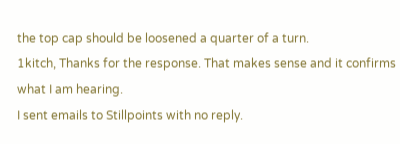the top cap should be loosened a quarter of a turn.
1kitch, Thanks for the response. That makes sense and it confirms what I am hearing.
I sent emails to Stillpoints with no reply.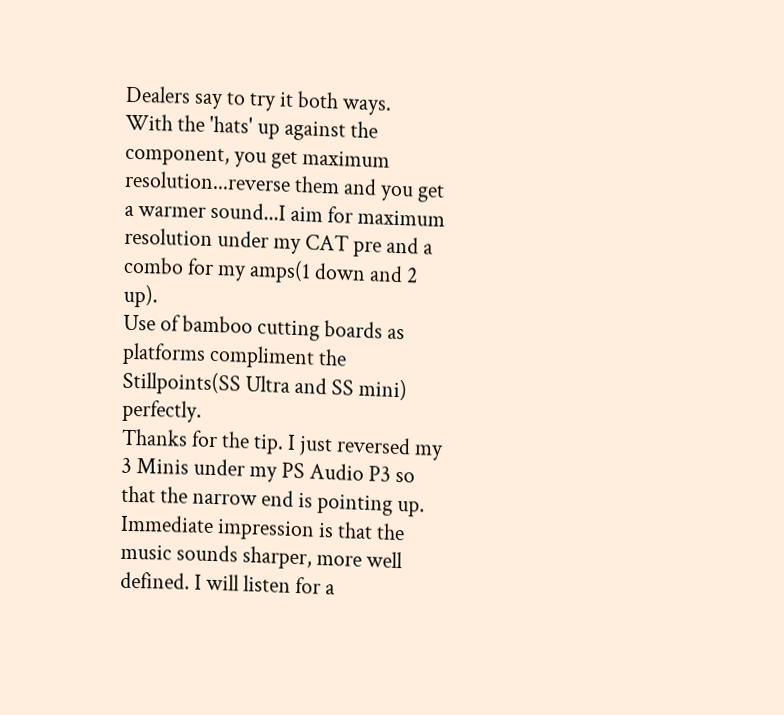Dealers say to try it both ways.
With the 'hats' up against the component, you get maximum resolution...reverse them and you get a warmer sound...I aim for maximum resolution under my CAT pre and a combo for my amps(1 down and 2 up).
Use of bamboo cutting boards as platforms compliment the Stillpoints(SS Ultra and SS mini) perfectly.
Thanks for the tip. I just reversed my 3 Minis under my PS Audio P3 so that the narrow end is pointing up. Immediate impression is that the music sounds sharper, more well defined. I will listen for a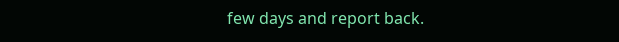few days and report back.